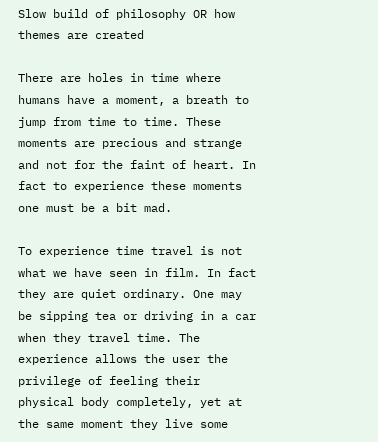Slow build of philosophy OR how themes are created

There are holes in time where humans have a moment, a breath to jump from time to time. These moments are precious and strange and not for the faint of heart. In fact to experience these moments one must be a bit mad.

To experience time travel is not what we have seen in film. In fact they are quiet ordinary. One may be sipping tea or driving in a car when they travel time. The experience allows the user the privilege of feeling their physical body completely, yet at the same moment they live some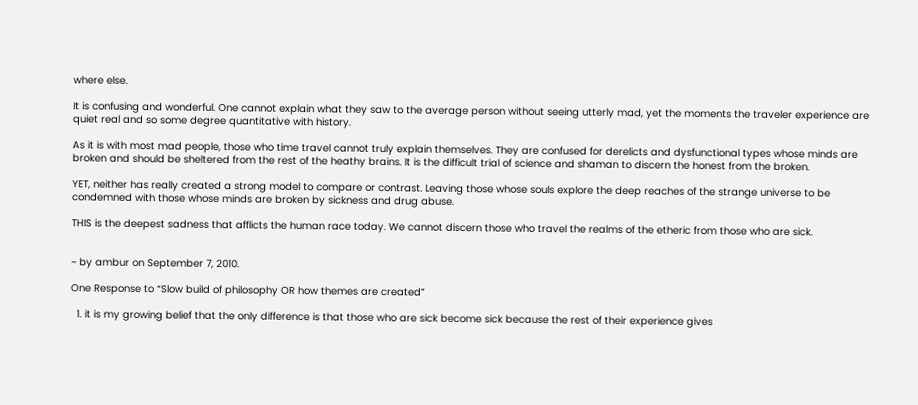where else.

It is confusing and wonderful. One cannot explain what they saw to the average person without seeing utterly mad, yet the moments the traveler experience are quiet real and so some degree quantitative with history.

As it is with most mad people, those who time travel cannot truly explain themselves. They are confused for derelicts and dysfunctional types whose minds are broken and should be sheltered from the rest of the heathy brains. It is the difficult trial of science and shaman to discern the honest from the broken.

YET, neither has really created a strong model to compare or contrast. Leaving those whose souls explore the deep reaches of the strange universe to be condemned with those whose minds are broken by sickness and drug abuse.

THIS is the deepest sadness that afflicts the human race today. We cannot discern those who travel the realms of the etheric from those who are sick.


~ by ambur on September 7, 2010.

One Response to “Slow build of philosophy OR how themes are created”

  1. it is my growing belief that the only difference is that those who are sick become sick because the rest of their experience gives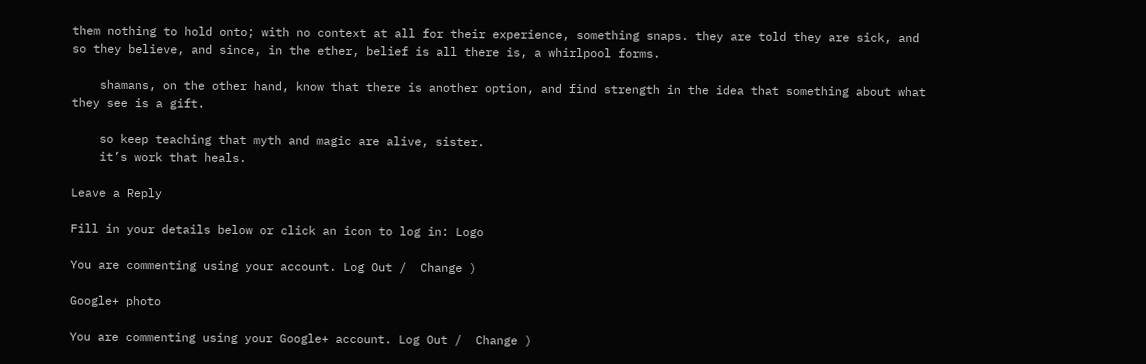them nothing to hold onto; with no context at all for their experience, something snaps. they are told they are sick, and so they believe, and since, in the ether, belief is all there is, a whirlpool forms.

    shamans, on the other hand, know that there is another option, and find strength in the idea that something about what they see is a gift.

    so keep teaching that myth and magic are alive, sister.
    it’s work that heals.

Leave a Reply

Fill in your details below or click an icon to log in: Logo

You are commenting using your account. Log Out /  Change )

Google+ photo

You are commenting using your Google+ account. Log Out /  Change )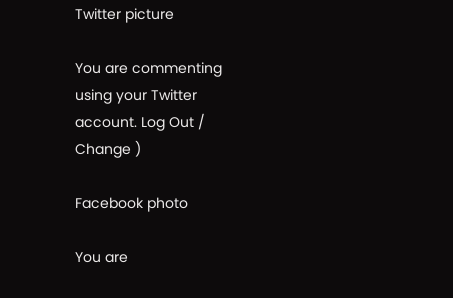Twitter picture

You are commenting using your Twitter account. Log Out /  Change )

Facebook photo

You are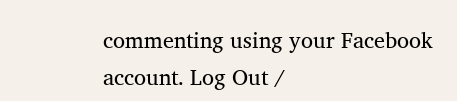commenting using your Facebook account. Log Out /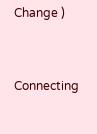Change )


Connecting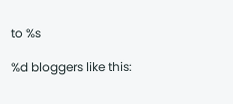to %s

%d bloggers like this: